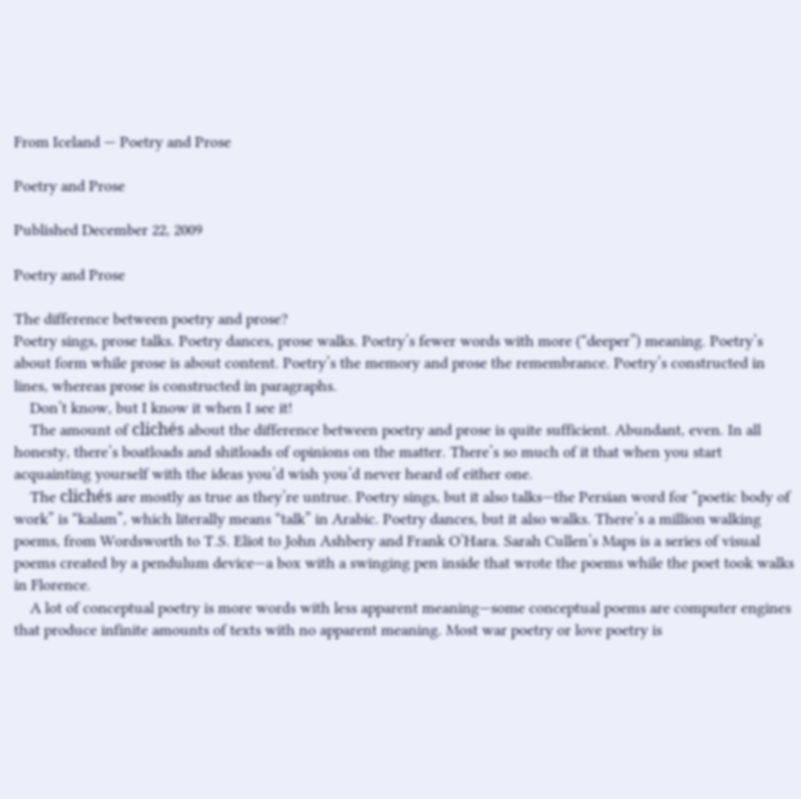From Iceland — Poetry and Prose

Poetry and Prose

Published December 22, 2009

Poetry and Prose

The difference between poetry and prose?
Poetry sings, prose talks. Poetry dances, prose walks. Poetry’s fewer words with more (“deeper”) meaning. Poetry’s about form while prose is about content. Poetry’s the memory and prose the remembrance. Poetry’s constructed in lines, whereas prose is constructed in paragraphs.
    Don’t know, but I know it when I see it!
    The amount of clichés about the difference between poetry and prose is quite sufficient. Abundant, even. In all honesty, there’s boatloads and shitloads of opinions on the matter. There’s so much of it that when you start acquainting yourself with the ideas you’d wish you’d never heard of either one.
    The clichés are mostly as true as they’re untrue. Poetry sings, but it also talks—the Persian word for “poetic body of work” is “kalam”, which literally means “talk” in Arabic. Poetry dances, but it also walks. There’s a million walking poems, from Wordsworth to T.S. Eliot to John Ashbery and Frank O’Hara. Sarah Cullen’s Maps is a series of visual poems created by a pendulum device—a box with a swinging pen inside that wrote the poems while the poet took walks in Florence.
    A lot of conceptual poetry is more words with less apparent meaning—some conceptual poems are computer engines that produce infinite amounts of texts with no apparent meaning. Most war poetry or love poetry is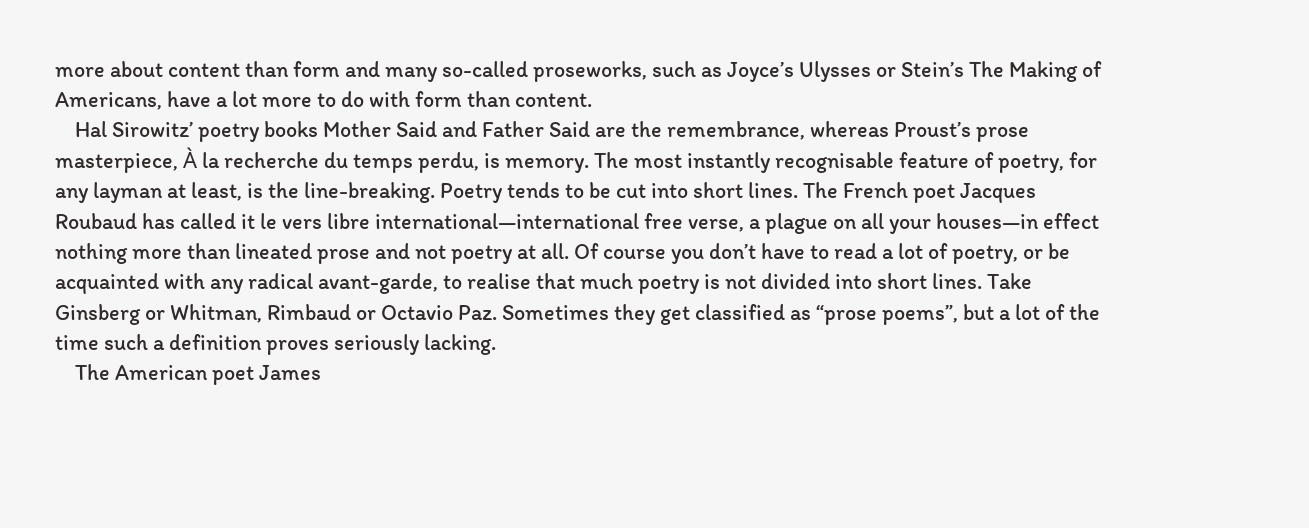more about content than form and many so-called proseworks, such as Joyce’s Ulysses or Stein’s The Making of Americans, have a lot more to do with form than content.
    Hal Sirowitz’ poetry books Mother Said and Father Said are the remembrance, whereas Proust’s prose masterpiece, À la recherche du temps perdu, is memory. The most instantly recognisable feature of poetry, for any layman at least, is the line-breaking. Poetry tends to be cut into short lines. The French poet Jacques Roubaud has called it le vers libre international—international free verse, a plague on all your houses—in effect nothing more than lineated prose and not poetry at all. Of course you don’t have to read a lot of poetry, or be acquainted with any radical avant-garde, to realise that much poetry is not divided into short lines. Take Ginsberg or Whitman, Rimbaud or Octavio Paz. Sometimes they get classified as “prose poems”, but a lot of the time such a definition proves seriously lacking.
    The American poet James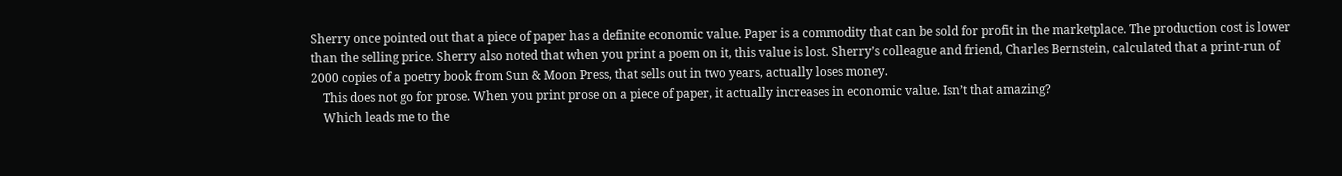Sherry once pointed out that a piece of paper has a definite economic value. Paper is a commodity that can be sold for profit in the marketplace. The production cost is lower than the selling price. Sherry also noted that when you print a poem on it, this value is lost. Sherry’s colleague and friend, Charles Bernstein, calculated that a print-run of 2000 copies of a poetry book from Sun & Moon Press, that sells out in two years, actually loses money.
    This does not go for prose. When you print prose on a piece of paper, it actually increases in economic value. Isn’t that amazing?
    Which leads me to the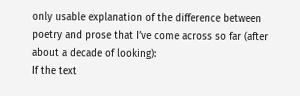only usable explanation of the difference between poetry and prose that I’ve come across so far (after about a decade of looking):
If the text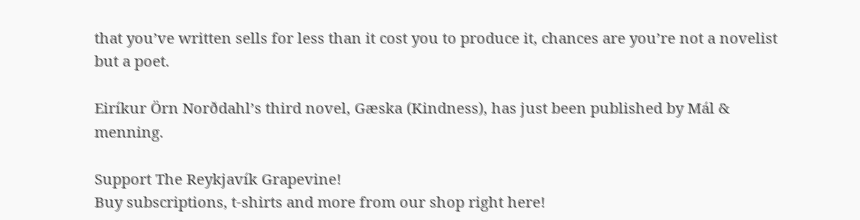that you’ve written sells for less than it cost you to produce it, chances are you’re not a novelist but a poet.

Eiríkur Örn Norðdahl’s third novel, Gæska (Kindness), has just been published by Mál & menning.

Support The Reykjavík Grapevine!
Buy subscriptions, t-shirts and more from our shop right here!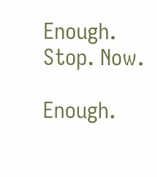Enough. Stop. Now.

Enough.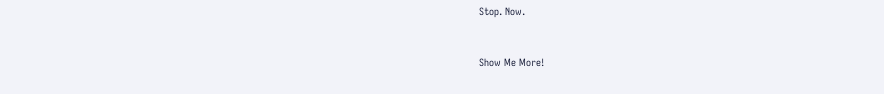Stop. Now.


Show Me More!